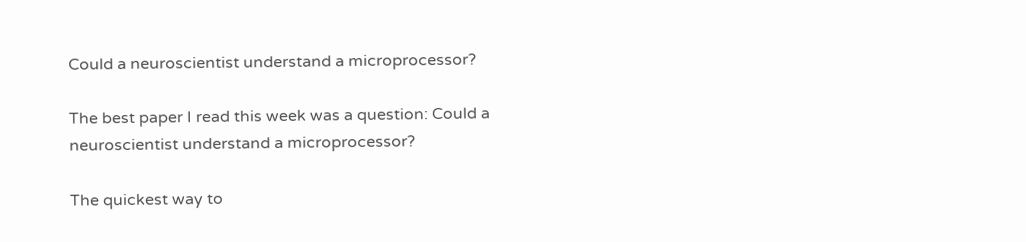Could a neuroscientist understand a microprocessor?

The best paper I read this week was a question: Could a neuroscientist understand a microprocessor?

The quickest way to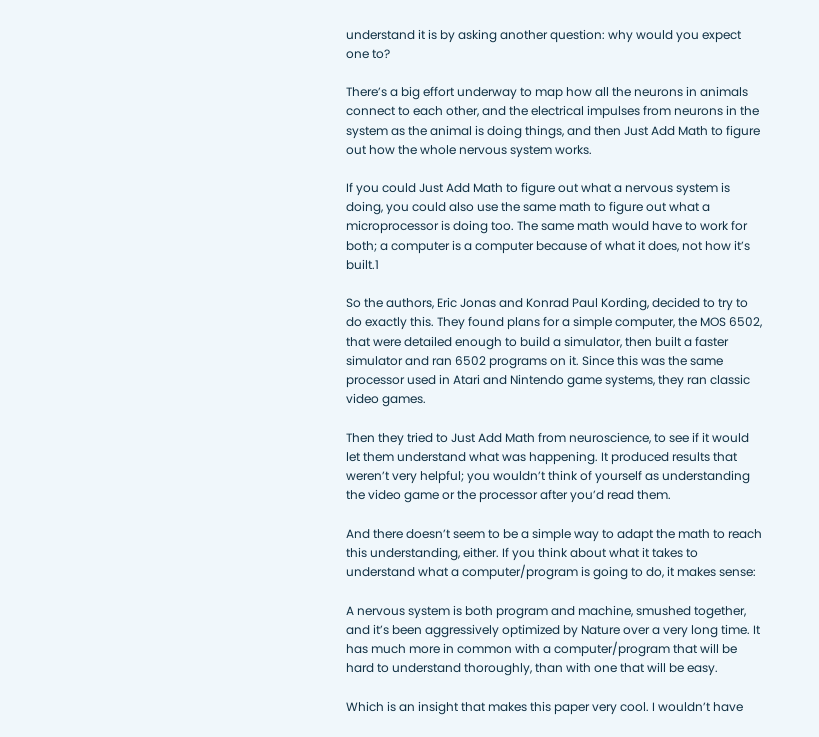understand it is by asking another question: why would you expect one to?

There’s a big effort underway to map how all the neurons in animals connect to each other, and the electrical impulses from neurons in the system as the animal is doing things, and then Just Add Math to figure out how the whole nervous system works.

If you could Just Add Math to figure out what a nervous system is doing, you could also use the same math to figure out what a microprocessor is doing too. The same math would have to work for both; a computer is a computer because of what it does, not how it’s built.1

So the authors, Eric Jonas and Konrad Paul Kording, decided to try to do exactly this. They found plans for a simple computer, the MOS 6502, that were detailed enough to build a simulator, then built a faster simulator and ran 6502 programs on it. Since this was the same processor used in Atari and Nintendo game systems, they ran classic video games.

Then they tried to Just Add Math from neuroscience, to see if it would let them understand what was happening. It produced results that weren’t very helpful; you wouldn’t think of yourself as understanding the video game or the processor after you’d read them.

And there doesn’t seem to be a simple way to adapt the math to reach this understanding, either. If you think about what it takes to understand what a computer/program is going to do, it makes sense:

A nervous system is both program and machine, smushed together, and it’s been aggressively optimized by Nature over a very long time. It has much more in common with a computer/program that will be hard to understand thoroughly, than with one that will be easy.

Which is an insight that makes this paper very cool. I wouldn’t have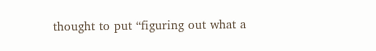thought to put “figuring out what a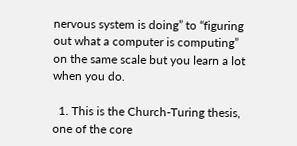nervous system is doing” to “figuring out what a computer is computing” on the same scale but you learn a lot when you do.

  1. This is the Church-Turing thesis, one of the core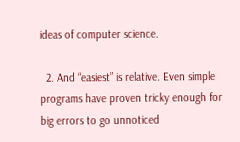ideas of computer science.

  2. And “easiest” is relative. Even simple programs have proven tricky enough for big errors to go unnoticed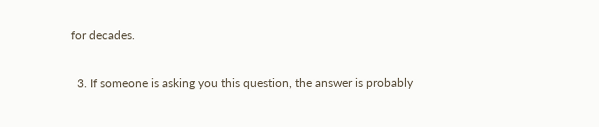for decades.

  3. If someone is asking you this question, the answer is probably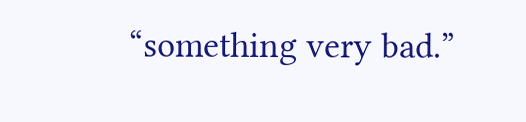“something very bad.”